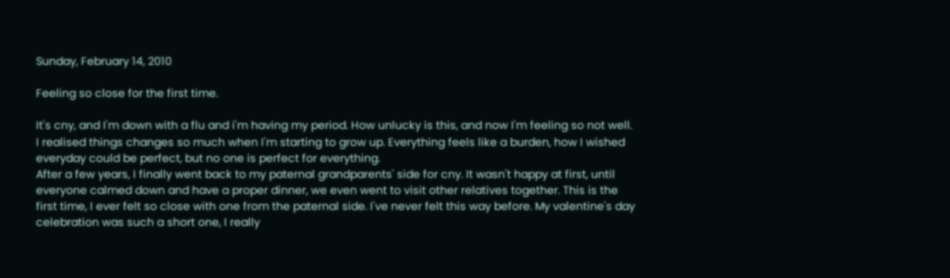Sunday, February 14, 2010

Feeling so close for the first time.

It's cny, and I'm down with a flu and i'm having my period. How unlucky is this, and now I'm feeling so not well. I realised things changes so much when I'm starting to grow up. Everything feels like a burden, how I wished everyday could be perfect, but no one is perfect for everything.
After a few years, I finally went back to my paternal grandparents' side for cny. It wasn't happy at first, until everyone calmed down and have a proper dinner, we even went to visit other relatives together. This is the first time, I ever felt so close with one from the paternal side. I've never felt this way before. My valentine's day celebration was such a short one, I really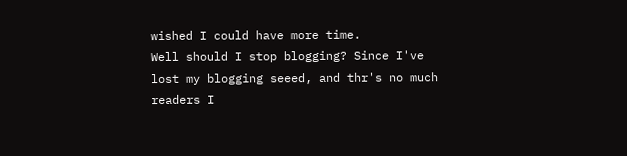wished I could have more time.
Well should I stop blogging? Since I've lost my blogging seeed, and thr's no much readers I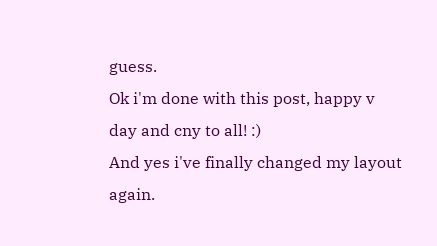guess.
Ok i'm done with this post, happy v day and cny to all! :)
And yes i've finally changed my layout again.